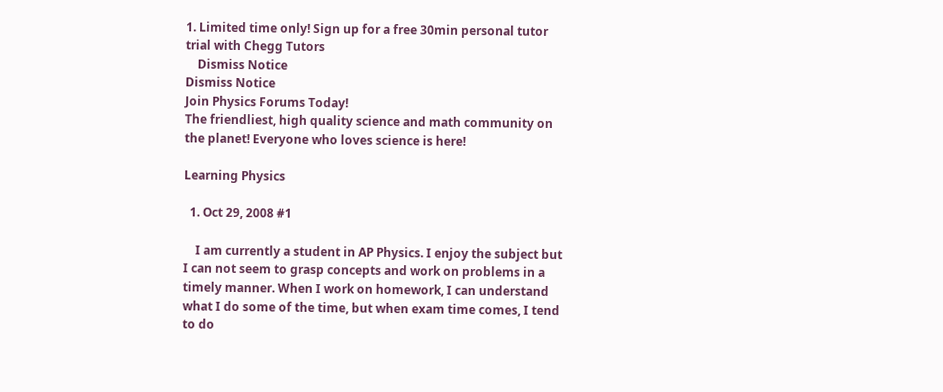1. Limited time only! Sign up for a free 30min personal tutor trial with Chegg Tutors
    Dismiss Notice
Dismiss Notice
Join Physics Forums Today!
The friendliest, high quality science and math community on the planet! Everyone who loves science is here!

Learning Physics

  1. Oct 29, 2008 #1

    I am currently a student in AP Physics. I enjoy the subject but I can not seem to grasp concepts and work on problems in a timely manner. When I work on homework, I can understand what I do some of the time, but when exam time comes, I tend to do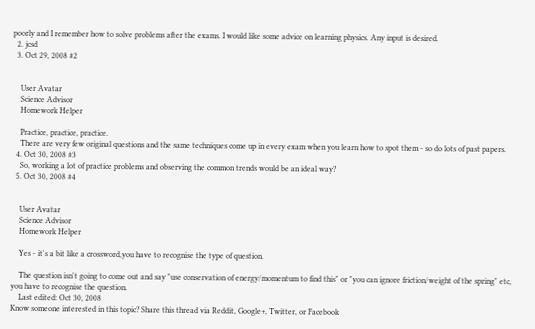poorly and I remember how to solve problems after the exams. I would like some advice on learning physics. Any input is desired.
  2. jcsd
  3. Oct 29, 2008 #2


    User Avatar
    Science Advisor
    Homework Helper

    Practice, practice, practice.
    There are very few original questions and the same techniques come up in every exam when you learn how to spot them - so do lots of past papers.
  4. Oct 30, 2008 #3
    So, working a lot of practice problems and observing the common trends would be an ideal way?
  5. Oct 30, 2008 #4


    User Avatar
    Science Advisor
    Homework Helper

    Yes - it's a bit like a crossword,you have to recognise the type of question.

    The question isn't going to come out and say "use conservation of energy/momentum to find this" or "you can ignore friction/weight of the spring" etc, you have to recognise the question.
    Last edited: Oct 30, 2008
Know someone interested in this topic? Share this thread via Reddit, Google+, Twitter, or Facebook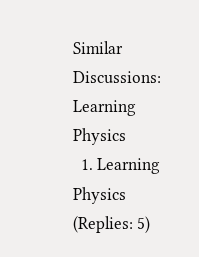Similar Discussions: Learning Physics
  1. Learning Physics (Replies: 5)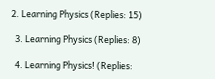2. Learning Physics (Replies: 15)

  3. Learning Physics (Replies: 8)

  4. Learning Physics! (Replies: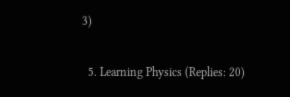3)

  5. Learning Physics (Replies: 20)